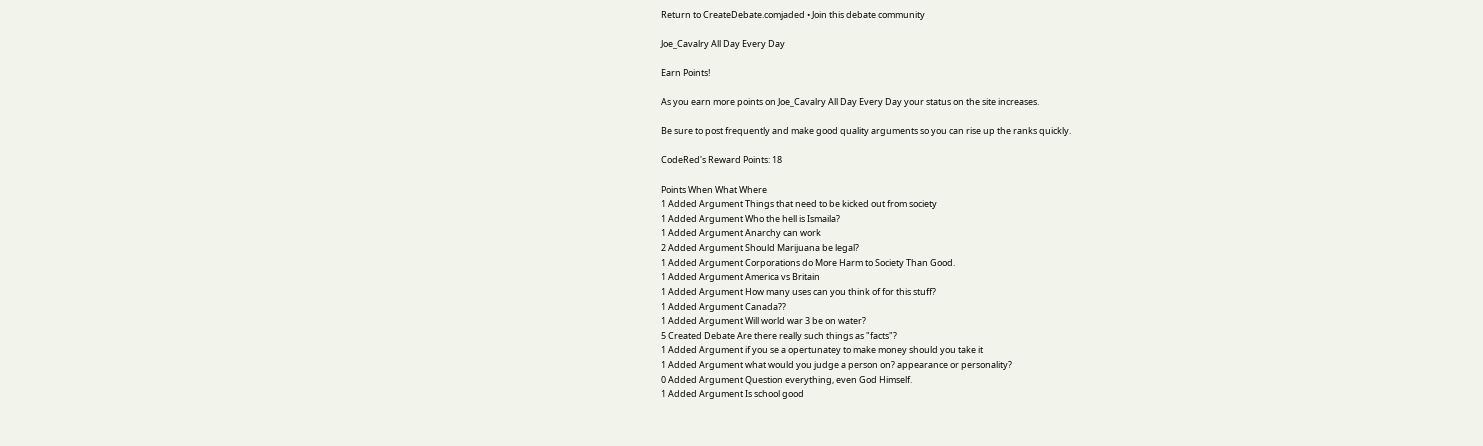Return to CreateDebate.comjaded • Join this debate community

Joe_Cavalry All Day Every Day

Earn Points!

As you earn more points on Joe_Cavalry All Day Every Day your status on the site increases.

Be sure to post frequently and make good quality arguments so you can rise up the ranks quickly.

CodeRed's Reward Points: 18

Points When What Where
1 Added Argument Things that need to be kicked out from society
1 Added Argument Who the hell is Ismaila?
1 Added Argument Anarchy can work
2 Added Argument Should Marijuana be legal?
1 Added Argument Corporations do More Harm to Society Than Good.
1 Added Argument America vs Britain
1 Added Argument How many uses can you think of for this stuff?
1 Added Argument Canada??
1 Added Argument Will world war 3 be on water?
5 Created Debate Are there really such things as "facts"?
1 Added Argument if you se a opertunatey to make money should you take it
1 Added Argument what would you judge a person on? appearance or personality?
0 Added Argument Question everything, even God Himself.
1 Added Argument Is school good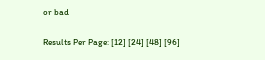or bad

Results Per Page: [12] [24] [48] [96]